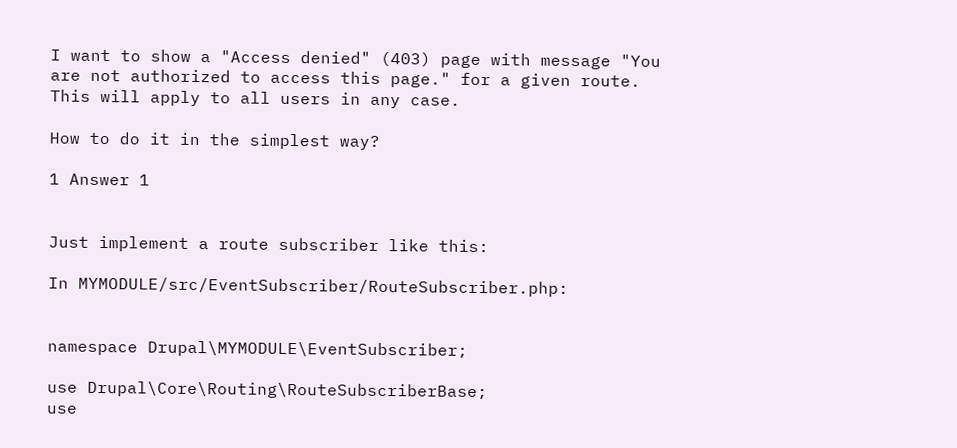I want to show a "Access denied" (403) page with message "You are not authorized to access this page." for a given route. This will apply to all users in any case.

How to do it in the simplest way?

1 Answer 1


Just implement a route subscriber like this:

In MYMODULE/src/EventSubscriber/RouteSubscriber.php:


namespace Drupal\MYMODULE\EventSubscriber;

use Drupal\Core\Routing\RouteSubscriberBase;
use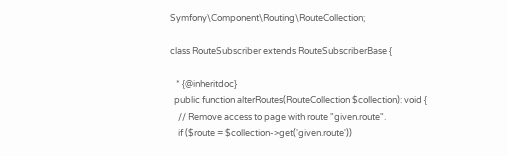Symfony\Component\Routing\RouteCollection;

class RouteSubscriber extends RouteSubscriberBase {

   * {@inheritdoc}
  public function alterRoutes(RouteCollection $collection): void {
    // Remove access to page with route "given.route".
    if ($route = $collection->get('given.route'))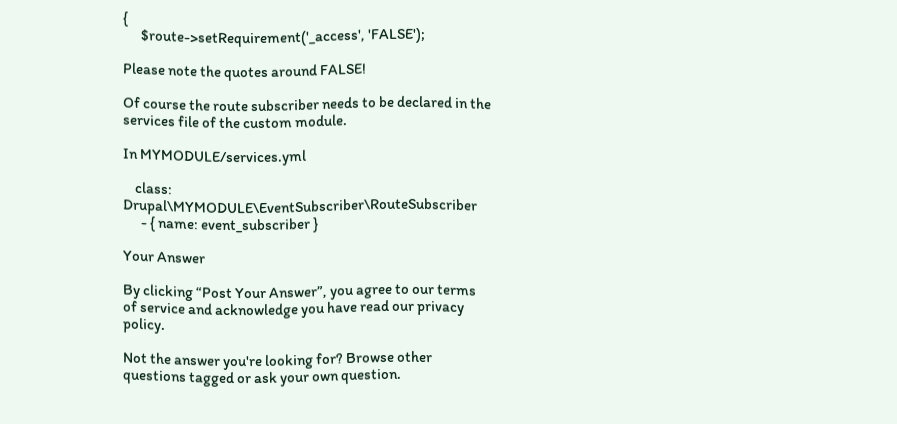{
      $route->setRequirement('_access', 'FALSE');

Please note the quotes around FALSE!

Of course the route subscriber needs to be declared in the services file of the custom module.

In MYMODULE/services.yml

    class: Drupal\MYMODULE\EventSubscriber\RouteSubscriber
      - { name: event_subscriber }

Your Answer

By clicking “Post Your Answer”, you agree to our terms of service and acknowledge you have read our privacy policy.

Not the answer you're looking for? Browse other questions tagged or ask your own question.